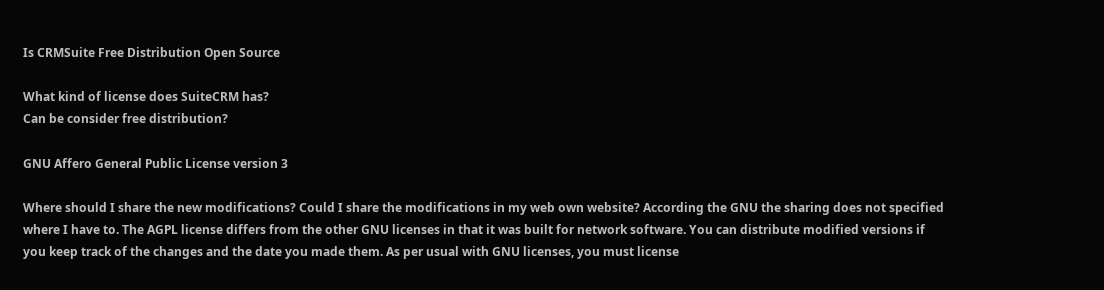Is CRMSuite Free Distribution Open Source

What kind of license does SuiteCRM has?
Can be consider free distribution?

GNU Affero General Public License version 3

Where should I share the new modifications? Could I share the modifications in my web own website? According the GNU the sharing does not specified where I have to. The AGPL license differs from the other GNU licenses in that it was built for network software. You can distribute modified versions if you keep track of the changes and the date you made them. As per usual with GNU licenses, you must license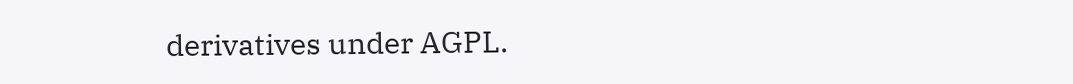derivatives under AGPL.